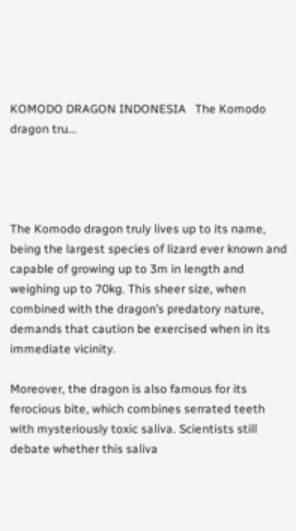KOMODO DRAGON INDONESIA   The Komodo dragon tru...




The Komodo dragon truly lives up to its name, being the largest species of lizard ever known and capable of growing up to 3m in length and weighing up to 70kg. This sheer size, when combined with the dragon’s predatory nature, demands that caution be exercised when in its immediate vicinity.

Moreover, the dragon is also famous for its ferocious bite, which combines serrated teeth with mysteriously toxic saliva. Scientists still debate whether this saliva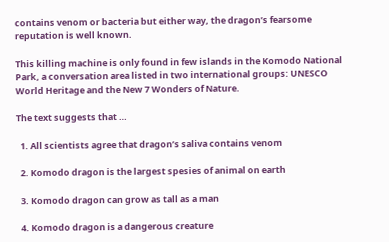contains venom or bacteria but either way, the dragon’s fearsome reputation is well known.

This killing machine is only found in few islands in the Komodo National Park, a conversation area listed in two international groups: UNESCO World Heritage and the New 7 Wonders of Nature.

The text suggests that …

  1. All scientists agree that dragon’s saliva contains venom

  2. Komodo dragon is the largest spesies of animal on earth

  3. Komodo dragon can grow as tall as a man

  4. Komodo dragon is a dangerous creature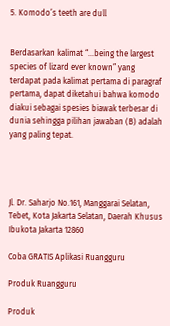5. Komodo’s teeth are dull


Berdasarkan kalimat “...being the largest species of lizard ever known” yang terdapat pada kalimat pertama di paragraf pertama, dapat diketahui bahwa komodo diakui sebagai spesies biawak terbesar di dunia sehingga pilihan jawaban (B) adalah yang paling tepat.




Jl. Dr. Saharjo No.161, Manggarai Selatan, Tebet, Kota Jakarta Selatan, Daerah Khusus Ibukota Jakarta 12860

Coba GRATIS Aplikasi Ruangguru

Produk Ruangguru

Produk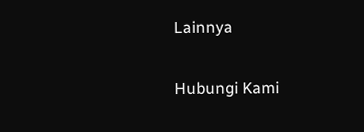Lainnya

Hubungi Kami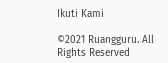Ikuti Kami

©2021 Ruangguru. All Rights Reserved